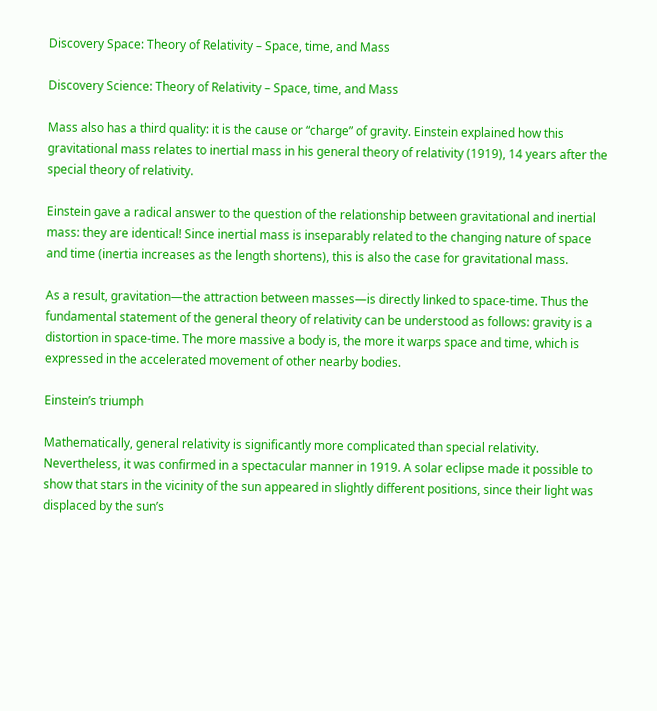Discovery Space: Theory of Relativity – Space, time, and Mass

Discovery Science: Theory of Relativity – Space, time, and Mass

Mass also has a third quality: it is the cause or “charge” of gravity. Einstein explained how this gravitational mass relates to inertial mass in his general theory of relativity (1919), 14 years after the special theory of relativity.

Einstein gave a radical answer to the question of the relationship between gravitational and inertial mass: they are identical! Since inertial mass is inseparably related to the changing nature of space and time (inertia increases as the length shortens), this is also the case for gravitational mass.

As a result, gravitation—the attraction between masses—is directly linked to space-time. Thus the fundamental statement of the general theory of relativity can be understood as follows: gravity is a distortion in space-time. The more massive a body is, the more it warps space and time, which is expressed in the accelerated movement of other nearby bodies.

Einstein’s triumph

Mathematically, general relativity is significantly more complicated than special relativity. Nevertheless, it was confirmed in a spectacular manner in 1919. A solar eclipse made it possible to show that stars in the vicinity of the sun appeared in slightly different positions, since their light was displaced by the sun’s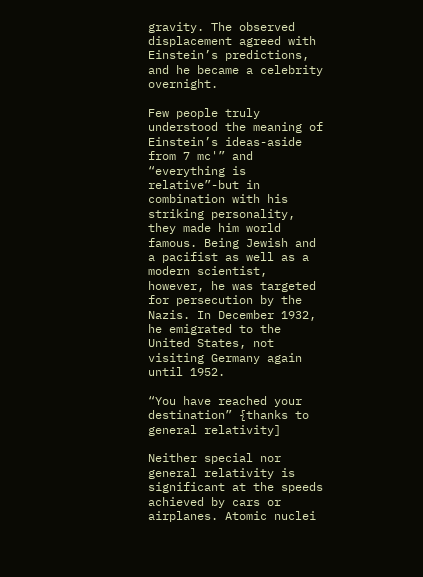gravity. The observed displacement agreed with Einstein’s predictions, and he became a celebrity overnight.

Few people truly understood the meaning of Einstein’s ideas-aside from 7 mc'” and “everything is relative”-but in combination with his striking personality, they made him world famous. Being Jewish and a pacifist as well as a modern scientist, however, he was targeted for persecution by the Nazis. In December 1932, he emigrated to the United States, not visiting Germany again until 1952.

“You have reached your destination” {thanks to general relativity]

Neither special nor general relativity is significant at the speeds achieved by cars or airplanes. Atomic nuclei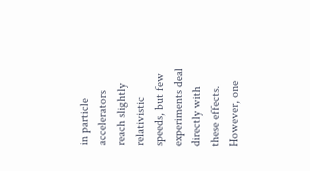in particle accelerators reach slightly relativistic speeds, but few experiments deal directly with these effects. However, one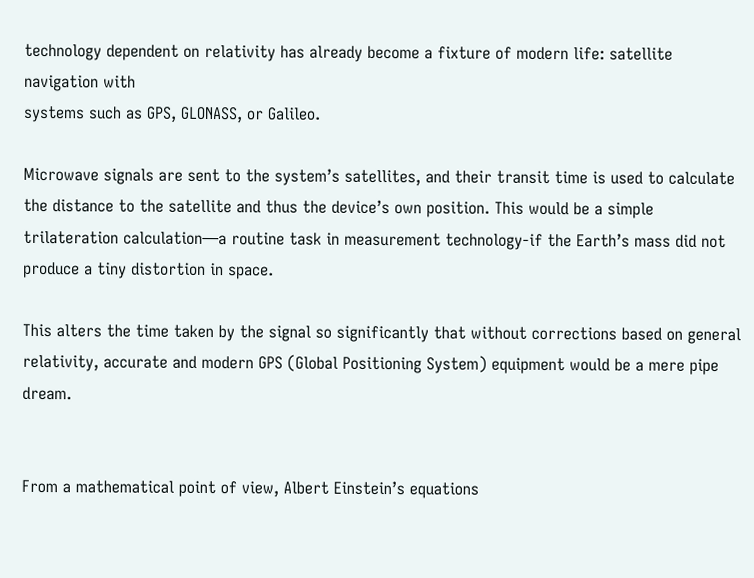technology dependent on relativity has already become a fixture of modern life: satellite navigation with
systems such as GPS, GLONASS, or Galileo.

Microwave signals are sent to the system’s satellites, and their transit time is used to calculate the distance to the satellite and thus the device’s own position. This would be a simple trilateration calculation—a routine task in measurement technology-if the Earth’s mass did not produce a tiny distortion in space.

This alters the time taken by the signal so significantly that without corrections based on general relativity, accurate and modern GPS (Global Positioning System) equipment would be a mere pipe dream.


From a mathematical point of view, Albert Einstein’s equations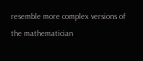resemble more complex versions of the mathematician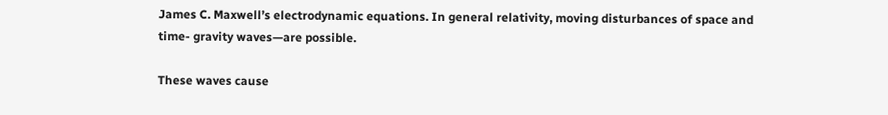James C. Maxwell’s electrodynamic equations. In general relativity, moving disturbances of space and time- gravity waves—are possible.

These waves cause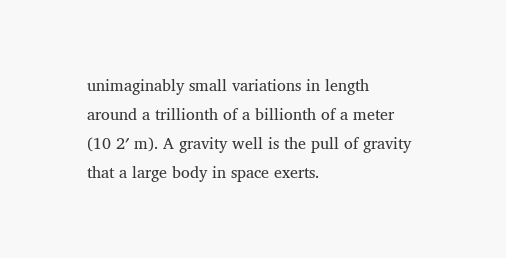unimaginably small variations in length around a trillionth of a billionth of a meter (10 2′ m). A gravity well is the pull of gravity that a large body in space exerts.